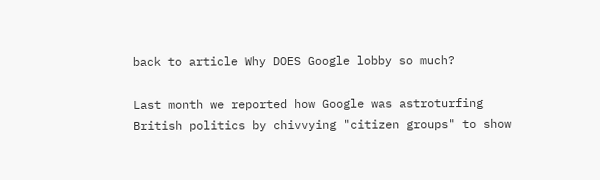back to article Why DOES Google lobby so much?

Last month we reported how Google was astroturfing British politics by chivvying "citizen groups" to show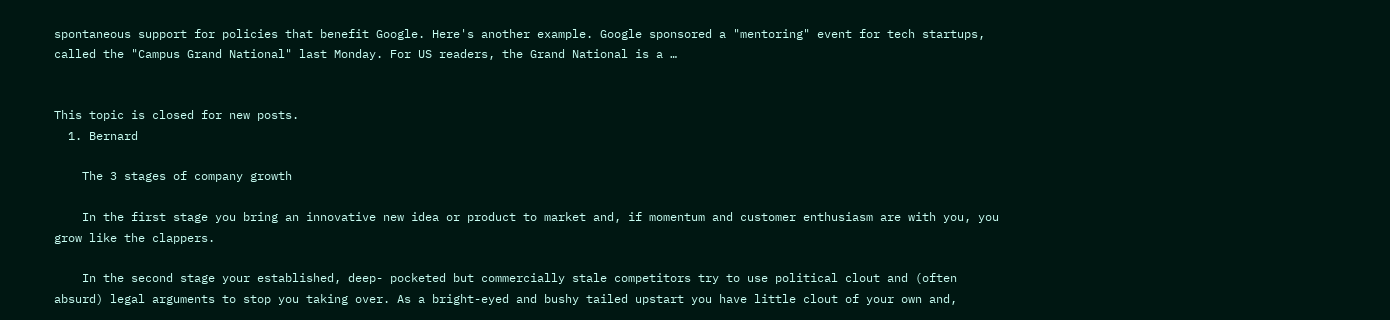spontaneous support for policies that benefit Google. Here's another example. Google sponsored a "mentoring" event for tech startups, called the "Campus Grand National" last Monday. For US readers, the Grand National is a …


This topic is closed for new posts.
  1. Bernard

    The 3 stages of company growth

    In the first stage you bring an innovative new idea or product to market and, if momentum and customer enthusiasm are with you, you grow like the clappers.

    In the second stage your established, deep- pocketed but commercially stale competitors try to use political clout and (often absurd) legal arguments to stop you taking over. As a bright-eyed and bushy tailed upstart you have little clout of your own and,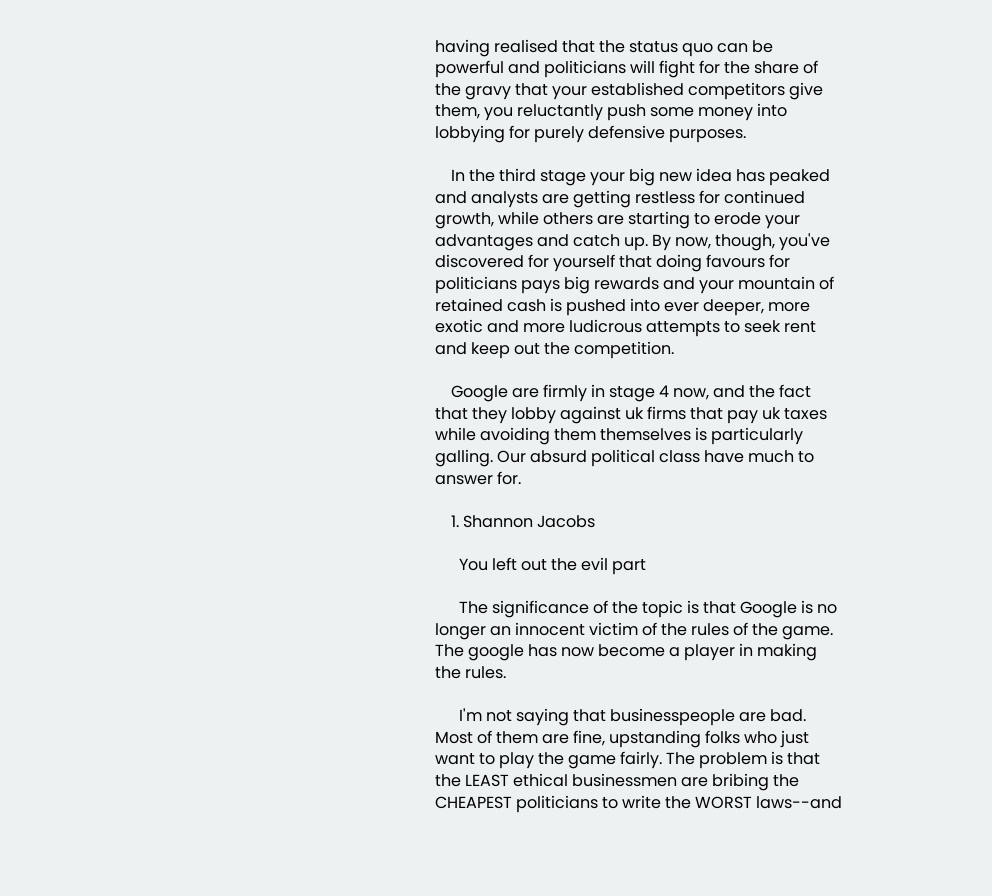having realised that the status quo can be powerful and politicians will fight for the share of the gravy that your established competitors give them, you reluctantly push some money into lobbying for purely defensive purposes.

    In the third stage your big new idea has peaked and analysts are getting restless for continued growth, while others are starting to erode your advantages and catch up. By now, though, you've discovered for yourself that doing favours for politicians pays big rewards and your mountain of retained cash is pushed into ever deeper, more exotic and more ludicrous attempts to seek rent and keep out the competition.

    Google are firmly in stage 4 now, and the fact that they lobby against uk firms that pay uk taxes while avoiding them themselves is particularly galling. Our absurd political class have much to answer for.

    1. Shannon Jacobs

      You left out the evil part

      The significance of the topic is that Google is no longer an innocent victim of the rules of the game. The google has now become a player in making the rules.

      I'm not saying that businesspeople are bad. Most of them are fine, upstanding folks who just want to play the game fairly. The problem is that the LEAST ethical businessmen are bribing the CHEAPEST politicians to write the WORST laws--and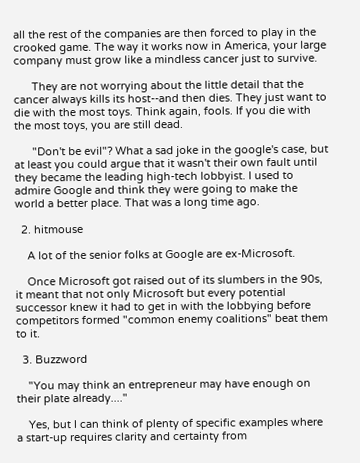all the rest of the companies are then forced to play in the crooked game. The way it works now in America, your large company must grow like a mindless cancer just to survive.

      They are not worrying about the little detail that the cancer always kills its host--and then dies. They just want to die with the most toys. Think again, fools. If you die with the most toys, you are still dead.

      "Don't be evil"? What a sad joke in the google's case, but at least you could argue that it wasn't their own fault until they became the leading high-tech lobbyist. I used to admire Google and think they were going to make the world a better place. That was a long time ago.

  2. hitmouse

    A lot of the senior folks at Google are ex-Microsoft.

    Once Microsoft got raised out of its slumbers in the 90s, it meant that not only Microsoft but every potential successor knew it had to get in with the lobbying before competitors formed "common enemy coalitions" beat them to it.

  3. Buzzword

    "You may think an entrepreneur may have enough on their plate already...."

    Yes, but I can think of plenty of specific examples where a start-up requires clarity and certainty from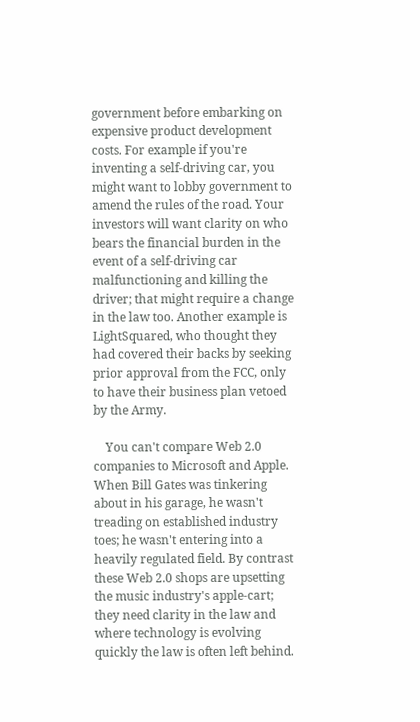government before embarking on expensive product development costs. For example if you're inventing a self-driving car, you might want to lobby government to amend the rules of the road. Your investors will want clarity on who bears the financial burden in the event of a self-driving car malfunctioning and killing the driver; that might require a change in the law too. Another example is LightSquared, who thought they had covered their backs by seeking prior approval from the FCC, only to have their business plan vetoed by the Army.

    You can't compare Web 2.0 companies to Microsoft and Apple. When Bill Gates was tinkering about in his garage, he wasn't treading on established industry toes; he wasn't entering into a heavily regulated field. By contrast these Web 2.0 shops are upsetting the music industry's apple-cart; they need clarity in the law and where technology is evolving quickly the law is often left behind.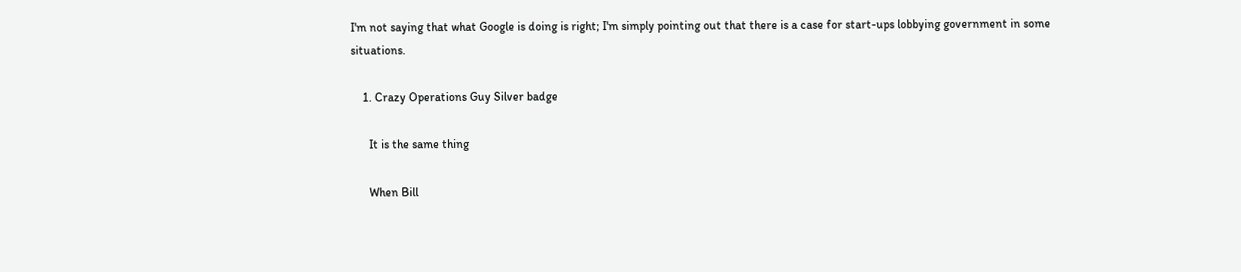I'm not saying that what Google is doing is right; I'm simply pointing out that there is a case for start-ups lobbying government in some situations.

    1. Crazy Operations Guy Silver badge

      It is the same thing

      When Bill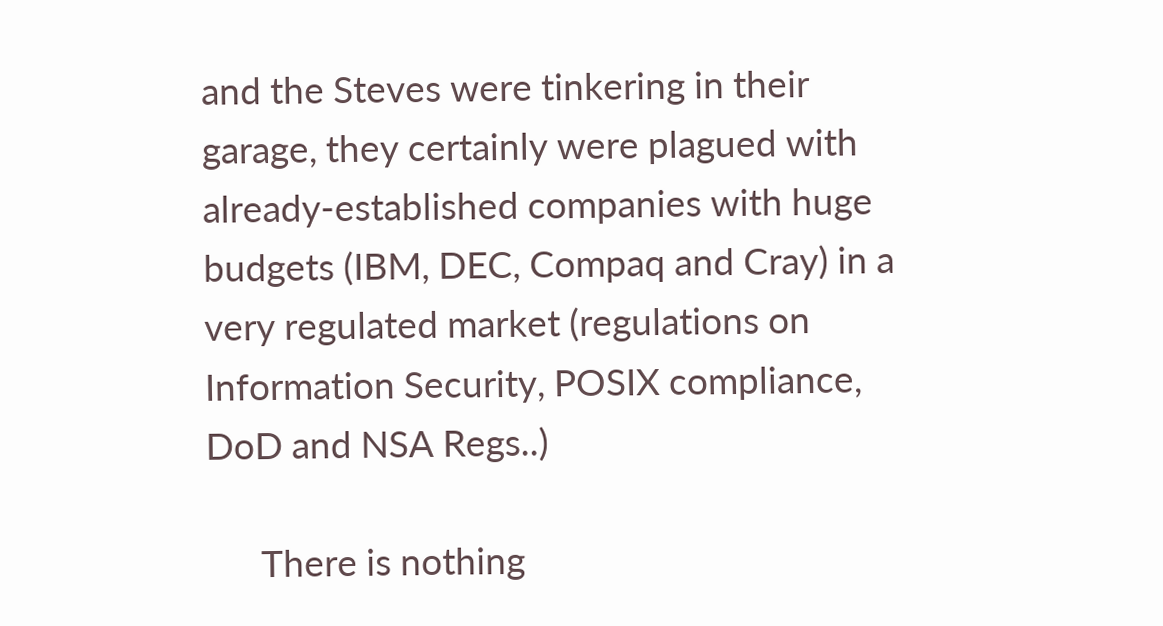and the Steves were tinkering in their garage, they certainly were plagued with already-established companies with huge budgets (IBM, DEC, Compaq and Cray) in a very regulated market (regulations on Information Security, POSIX compliance, DoD and NSA Regs..)

      There is nothing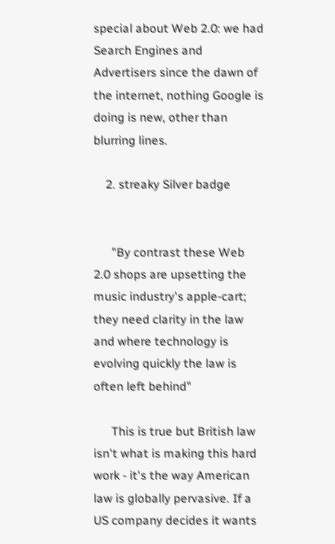special about Web 2.0: we had Search Engines and Advertisers since the dawn of the internet, nothing Google is doing is new, other than blurring lines.

    2. streaky Silver badge


      "By contrast these Web 2.0 shops are upsetting the music industry's apple-cart; they need clarity in the law and where technology is evolving quickly the law is often left behind"

      This is true but British law isn't what is making this hard work - it's the way American law is globally pervasive. If a US company decides it wants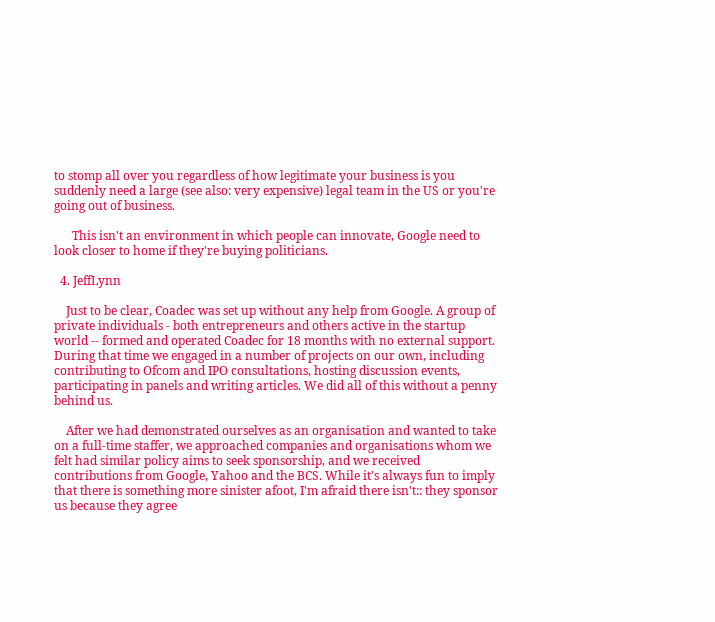to stomp all over you regardless of how legitimate your business is you suddenly need a large (see also: very expensive) legal team in the US or you're going out of business.

      This isn't an environment in which people can innovate, Google need to look closer to home if they're buying politicians.

  4. JeffLynn

    Just to be clear, Coadec was set up without any help from Google. A group of private individuals - both entrepreneurs and others active in the startup world -- formed and operated Coadec for 18 months with no external support. During that time we engaged in a number of projects on our own, including contributing to Ofcom and IPO consultations, hosting discussion events, participating in panels and writing articles. We did all of this without a penny behind us.

    After we had demonstrated ourselves as an organisation and wanted to take on a full-time staffer, we approached companies and organisations whom we felt had similar policy aims to seek sponsorship, and we received contributions from Google, Yahoo and the BCS. While it's always fun to imply that there is something more sinister afoot, I'm afraid there isn't:: they sponsor us because they agree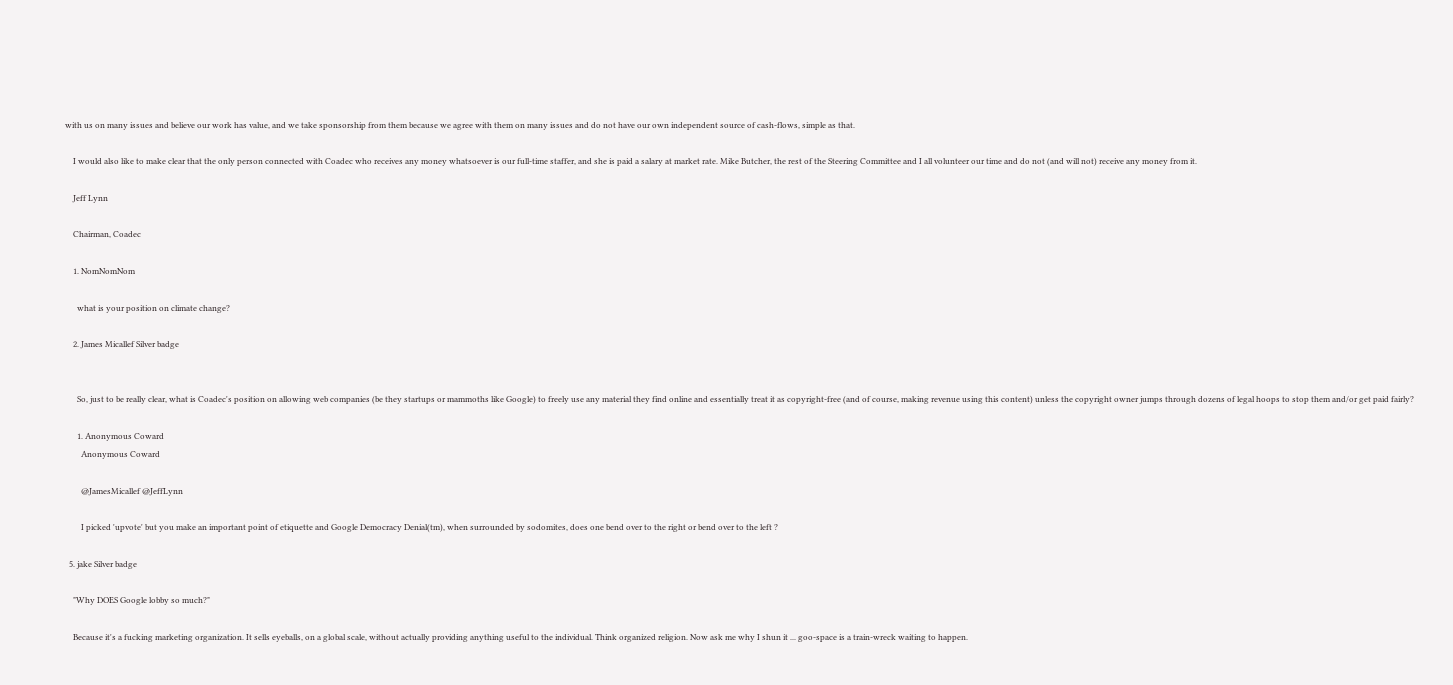with us on many issues and believe our work has value, and we take sponsorship from them because we agree with them on many issues and do not have our own independent source of cash-flows, simple as that.

    I would also like to make clear that the only person connected with Coadec who receives any money whatsoever is our full-time staffer, and she is paid a salary at market rate. Mike Butcher, the rest of the Steering Committee and I all volunteer our time and do not (and will not) receive any money from it.

    Jeff Lynn

    Chairman, Coadec

    1. NomNomNom

      what is your position on climate change?

    2. James Micallef Silver badge


      So, just to be really clear, what is Coadec's position on allowing web companies (be they startups or mammoths like Google) to freely use any material they find online and essentially treat it as copyright-free (and of course, making revenue using this content) unless the copyright owner jumps through dozens of legal hoops to stop them and/or get paid fairly?

      1. Anonymous Coward
        Anonymous Coward

        @JamesMicallef @JeffLynn

        I picked 'upvote' but you make an important point of etiquette and Google Democracy Denial(tm), when surrounded by sodomites, does one bend over to the right or bend over to the left ?

  5. jake Silver badge

    "Why DOES Google lobby so much?"

    Because it's a fucking marketing organization. It sells eyeballs, on a global scale, without actually providing anything useful to the individual. Think organized religion. Now ask me why I shun it ... goo-space is a train-wreck waiting to happen.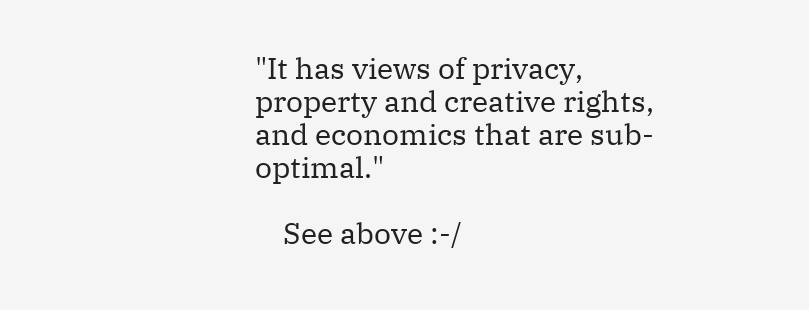"It has views of privacy, property and creative rights, and economics that are sub-optimal."

    See above :-/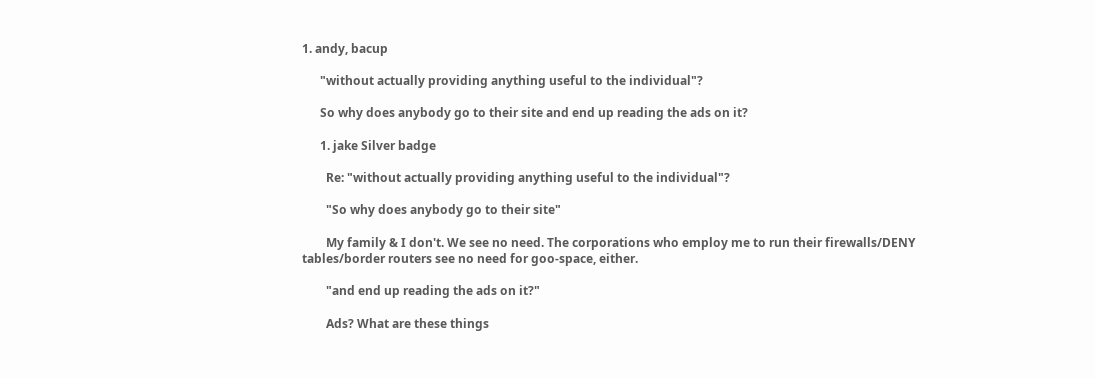1. andy, bacup

      "without actually providing anything useful to the individual"?

      So why does anybody go to their site and end up reading the ads on it?

      1. jake Silver badge

        Re: "without actually providing anything useful to the individual"?

        "So why does anybody go to their site"

        My family & I don't. We see no need. The corporations who employ me to run their firewalls/DENY tables/border routers see no need for goo-space, either.

        "and end up reading the ads on it?"

        Ads? What are these things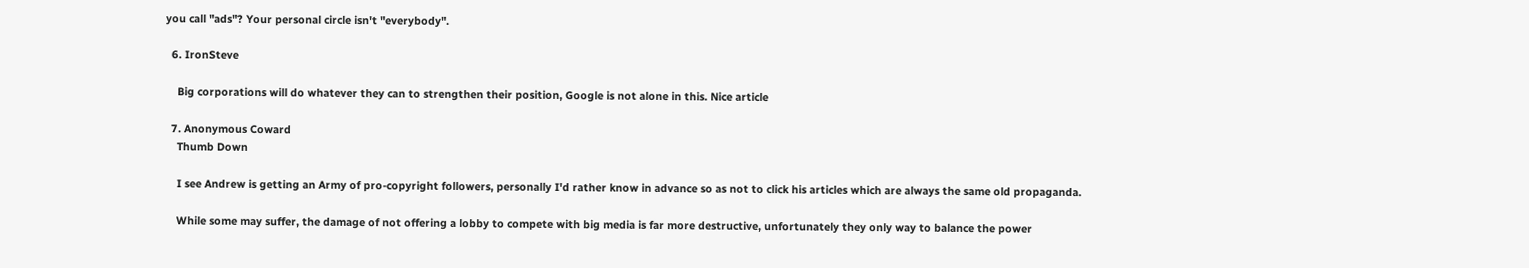you call "ads"? Your personal circle isn't "everybody".

  6. IronSteve

    Big corporations will do whatever they can to strengthen their position, Google is not alone in this. Nice article

  7. Anonymous Coward
    Thumb Down

    I see Andrew is getting an Army of pro-copyright followers, personally I'd rather know in advance so as not to click his articles which are always the same old propaganda.

    While some may suffer, the damage of not offering a lobby to compete with big media is far more destructive, unfortunately they only way to balance the power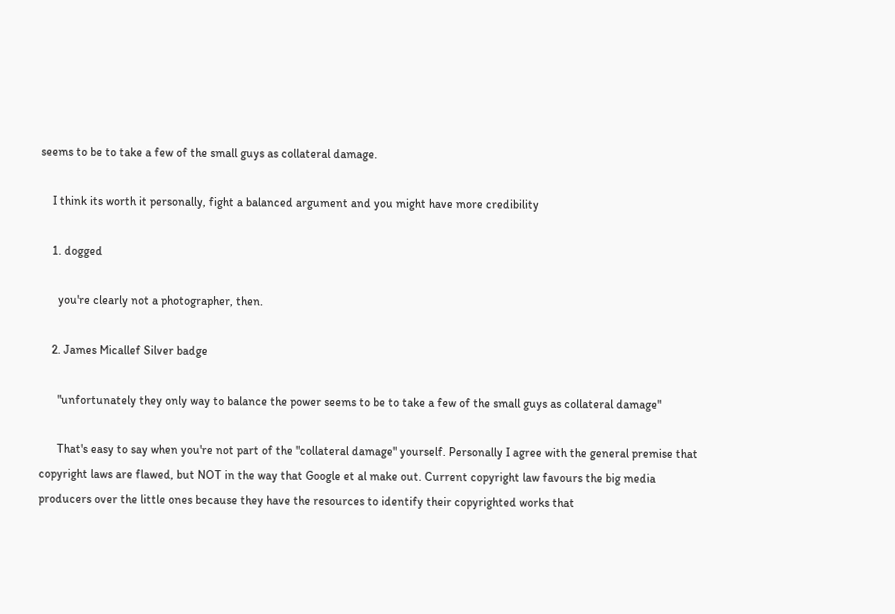seems to be to take a few of the small guys as collateral damage.

    I think its worth it personally, fight a balanced argument and you might have more credibility

    1. dogged

      you're clearly not a photographer, then.

    2. James Micallef Silver badge

      "unfortunately they only way to balance the power seems to be to take a few of the small guys as collateral damage"

      That's easy to say when you're not part of the "collateral damage" yourself. Personally I agree with the general premise that copyright laws are flawed, but NOT in the way that Google et al make out. Current copyright law favours the big media producers over the little ones because they have the resources to identify their copyrighted works that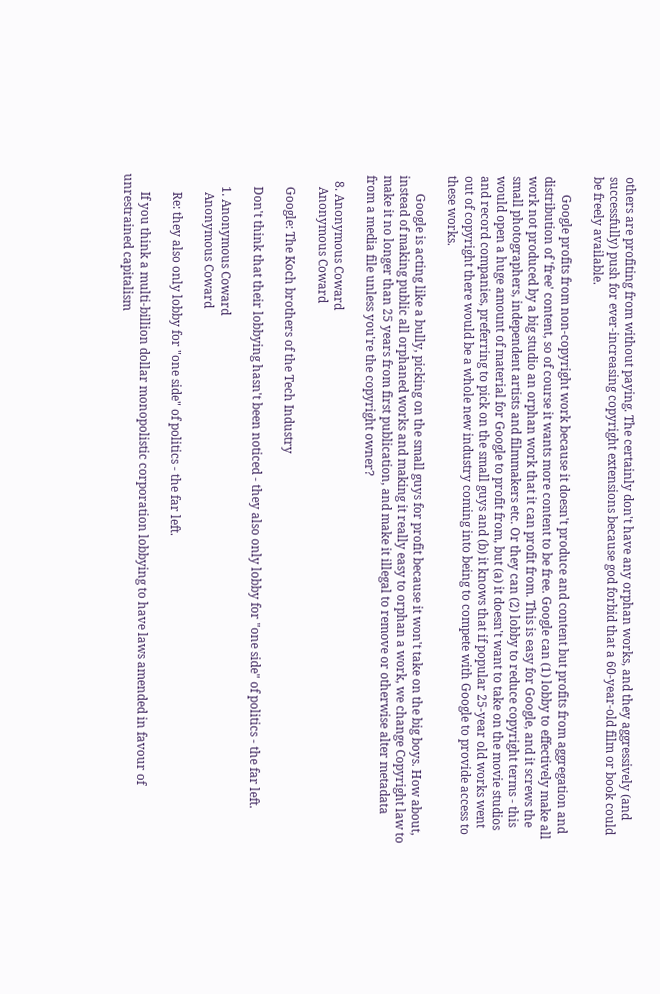others are profiting from without paying. The certainly don't have any orphan works, and they aggressively (and successfully) push for ever-increasing copyright extensions because god forbid that a 60-year-old film or book could be freely available.

      Google profits from non-copyright work because it doesn't produce and content but profits from aggregation and distribution of 'free' content, so of course it wants more content to be free. Google can (1) lobby to effectively make all work not produced by a big studio an orphan work that it can profit from. This is easy for Google, and it screws the small photographers, independent artists and filmmakers etc. Or they can (2) lobby to reduce copyright terms - this would open a huge amount of material for Google to profit from, but (a) it doesn't want to take on the movie studios and record companies, preferring to pick on the small guys and (b) it knows that if popular 25-year old works went out of copyright there would be a whole new industry coming into being to compete with Google to provide access to these works.

      Google is acting like a bully, picking on the small guys for profit because it won't take on the big boys. How about, instead of making public all orphaned works and making it really easy to orphan a work, we change Copyright law to make it no longer than 25 years from first publication, and make it illegal to remove or otherwise alter metadata from a media file unless you're the copyright owner?

  8. Anonymous Coward
    Anonymous Coward

    Google: The Koch brothers of the Tech Industry

    Don't think that their lobbying hasn't been noticed - they also only lobby for "one side" of politics - the far left.

    1. Anonymous Coward
      Anonymous Coward

      Re: they also only lobby for "one side" of politics - the far left.

      If you think a multi-billion dollar monopolistic corporation lobbying to have laws amended in favour of unrestrained capitalism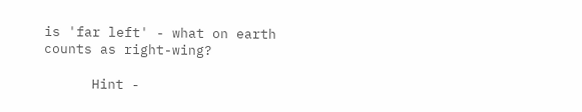is 'far left' - what on earth counts as right-wing?

      Hint -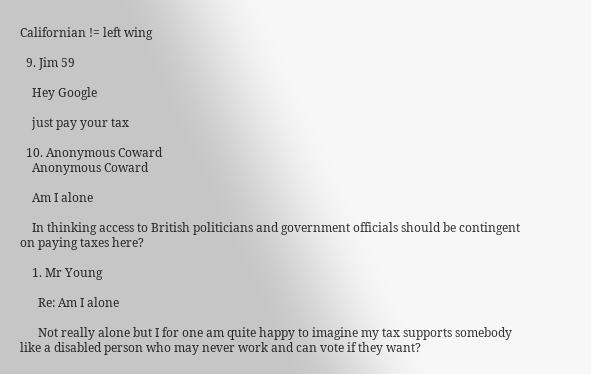Californian != left wing

  9. Jim 59

    Hey Google

    just pay your tax

  10. Anonymous Coward
    Anonymous Coward

    Am I alone

    In thinking access to British politicians and government officials should be contingent on paying taxes here?

    1. Mr Young

      Re: Am I alone

      Not really alone but I for one am quite happy to imagine my tax supports somebody like a disabled person who may never work and can vote if they want?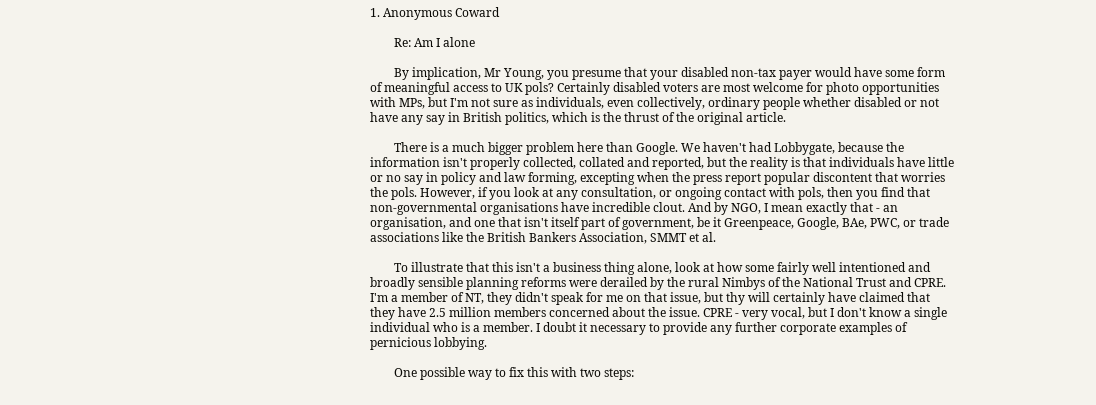1. Anonymous Coward

        Re: Am I alone

        By implication, Mr Young, you presume that your disabled non-tax payer would have some form of meaningful access to UK pols? Certainly disabled voters are most welcome for photo opportunities with MPs, but I'm not sure as individuals, even collectively, ordinary people whether disabled or not have any say in British politics, which is the thrust of the original article.

        There is a much bigger problem here than Google. We haven't had Lobbygate, because the information isn't properly collected, collated and reported, but the reality is that individuals have little or no say in policy and law forming, excepting when the press report popular discontent that worries the pols. However, if you look at any consultation, or ongoing contact with pols, then you find that non-governmental organisations have incredible clout. And by NGO, I mean exactly that - an organisation, and one that isn't itself part of government, be it Greenpeace, Google, BAe, PWC, or trade associations like the British Bankers Association, SMMT et al.

        To illustrate that this isn't a business thing alone, look at how some fairly well intentioned and broadly sensible planning reforms were derailed by the rural Nimbys of the National Trust and CPRE. I'm a member of NT, they didn't speak for me on that issue, but thy will certainly have claimed that they have 2.5 million members concerned about the issue. CPRE - very vocal, but I don't know a single individual who is a member. I doubt it necessary to provide any further corporate examples of pernicious lobbying.

        One possible way to fix this with two steps: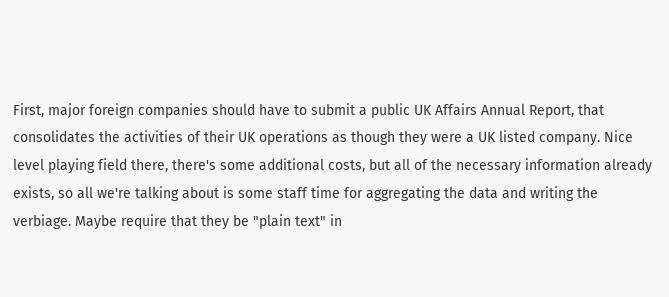First, major foreign companies should have to submit a public UK Affairs Annual Report, that consolidates the activities of their UK operations as though they were a UK listed company. Nice level playing field there, there's some additional costs, but all of the necessary information already exists, so all we're talking about is some staff time for aggregating the data and writing the verbiage. Maybe require that they be "plain text" in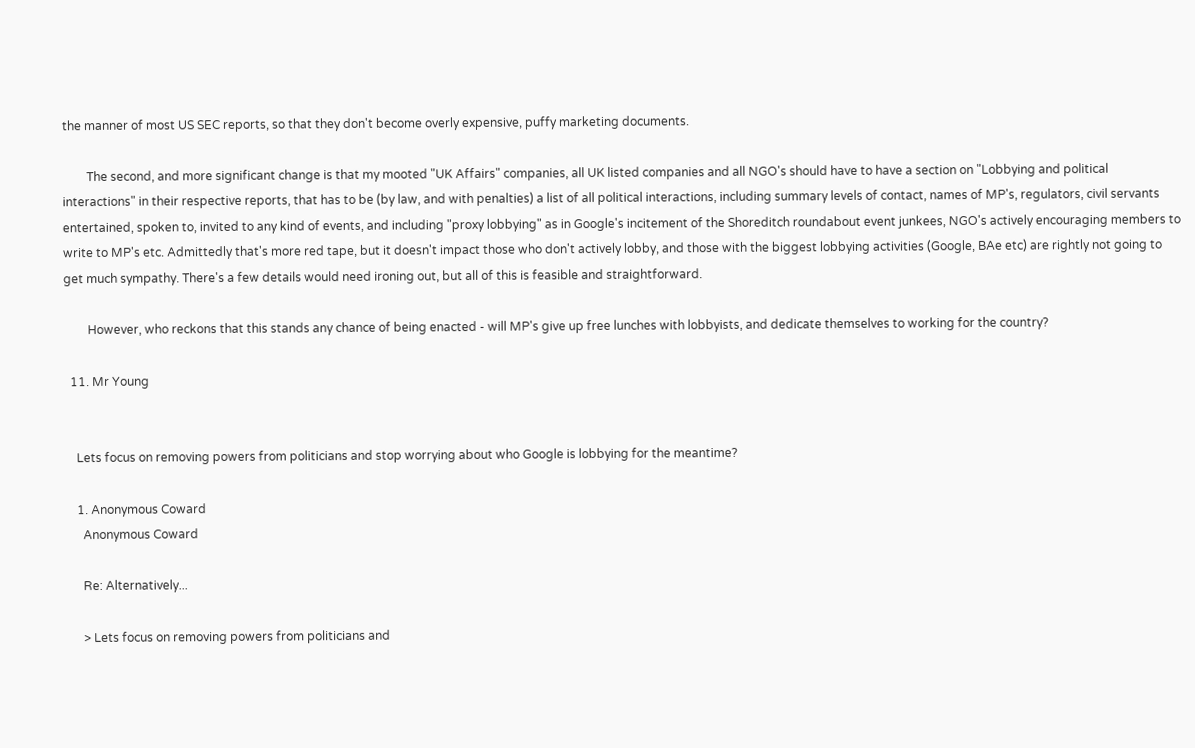the manner of most US SEC reports, so that they don't become overly expensive, puffy marketing documents.

        The second, and more significant change is that my mooted "UK Affairs" companies, all UK listed companies and all NGO's should have to have a section on "Lobbying and political interactions" in their respective reports, that has to be (by law, and with penalties) a list of all political interactions, including summary levels of contact, names of MP's, regulators, civil servants entertained, spoken to, invited to any kind of events, and including "proxy lobbying" as in Google's incitement of the Shoreditch roundabout event junkees, NGO's actively encouraging members to write to MP's etc. Admittedly that's more red tape, but it doesn't impact those who don't actively lobby, and those with the biggest lobbying activities (Google, BAe etc) are rightly not going to get much sympathy. There's a few details would need ironing out, but all of this is feasible and straightforward.

        However, who reckons that this stands any chance of being enacted - will MP's give up free lunches with lobbyists, and dedicate themselves to working for the country?

  11. Mr Young


    Lets focus on removing powers from politicians and stop worrying about who Google is lobbying for the meantime?

    1. Anonymous Coward
      Anonymous Coward

      Re: Alternatively...

      > Lets focus on removing powers from politicians and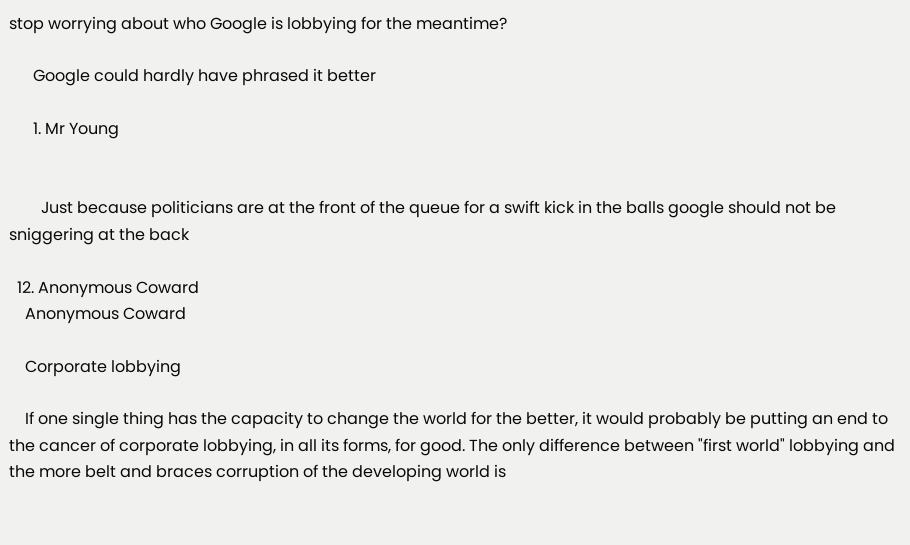stop worrying about who Google is lobbying for the meantime?

      Google could hardly have phrased it better

      1. Mr Young


        Just because politicians are at the front of the queue for a swift kick in the balls google should not be sniggering at the back

  12. Anonymous Coward
    Anonymous Coward

    Corporate lobbying

    If one single thing has the capacity to change the world for the better, it would probably be putting an end to the cancer of corporate lobbying, in all its forms, for good. The only difference between "first world" lobbying and the more belt and braces corruption of the developing world is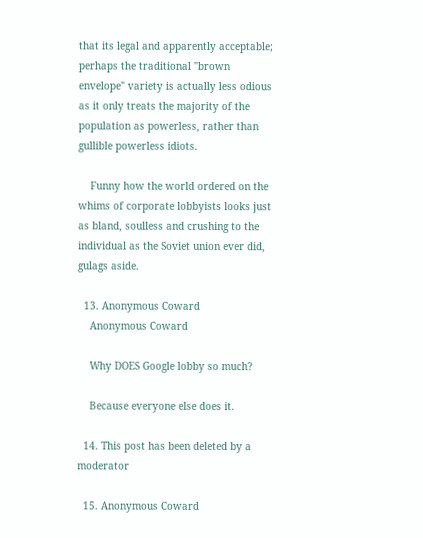that its legal and apparently acceptable; perhaps the traditional "brown envelope" variety is actually less odious as it only treats the majority of the population as powerless, rather than gullible powerless idiots.

    Funny how the world ordered on the whims of corporate lobbyists looks just as bland, soulless and crushing to the individual as the Soviet union ever did, gulags aside.

  13. Anonymous Coward
    Anonymous Coward

    Why DOES Google lobby so much?

    Because everyone else does it.

  14. This post has been deleted by a moderator

  15. Anonymous Coward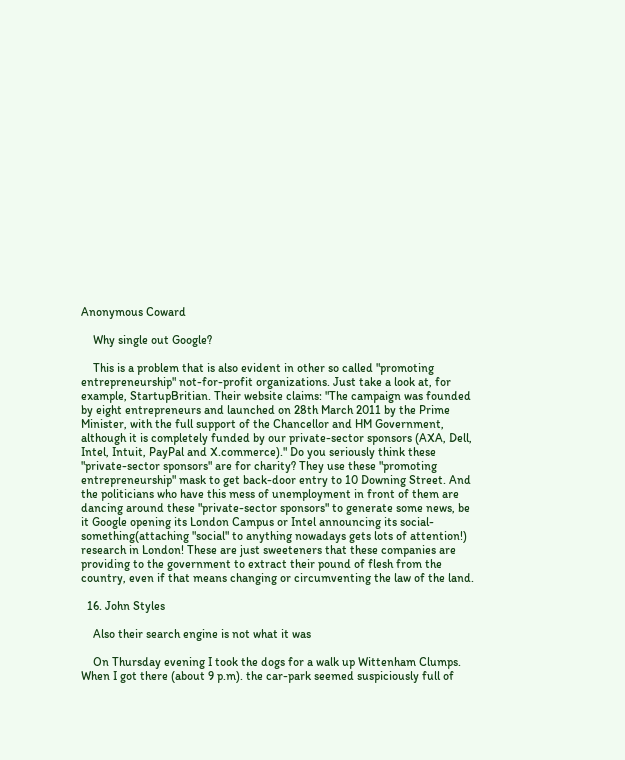Anonymous Coward

    Why single out Google?

    This is a problem that is also evident in other so called "promoting entrepreneurship" not-for-profit organizations. Just take a look at, for example, StartupBritian. Their website claims: "The campaign was founded by eight entrepreneurs and launched on 28th March 2011 by the Prime Minister, with the full support of the Chancellor and HM Government, although it is completely funded by our private-sector sponsors (AXA, Dell, Intel, Intuit, PayPal and X.commerce)." Do you seriously think these "private-sector sponsors" are for charity? They use these "promoting entrepreneurship" mask to get back-door entry to 10 Downing Street. And the politicians who have this mess of unemployment in front of them are dancing around these "private-sector sponsors" to generate some news, be it Google opening its London Campus or Intel announcing its social-something(attaching "social" to anything nowadays gets lots of attention!) research in London! These are just sweeteners that these companies are providing to the government to extract their pound of flesh from the country, even if that means changing or circumventing the law of the land.

  16. John Styles

    Also their search engine is not what it was

    On Thursday evening I took the dogs for a walk up Wittenham Clumps. When I got there (about 9 p.m). the car-park seemed suspiciously full of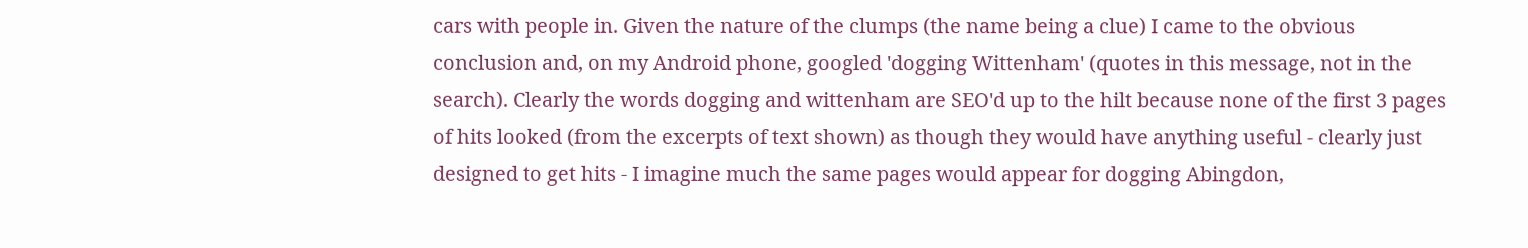cars with people in. Given the nature of the clumps (the name being a clue) I came to the obvious conclusion and, on my Android phone, googled 'dogging Wittenham' (quotes in this message, not in the search). Clearly the words dogging and wittenham are SEO'd up to the hilt because none of the first 3 pages of hits looked (from the excerpts of text shown) as though they would have anything useful - clearly just designed to get hits - I imagine much the same pages would appear for dogging Abingdon,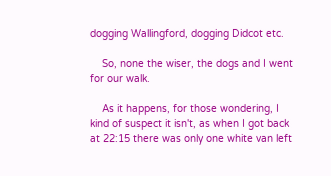dogging Wallingford, dogging Didcot etc.

    So, none the wiser, the dogs and I went for our walk.

    As it happens, for those wondering, I kind of suspect it isn't, as when I got back at 22:15 there was only one white van left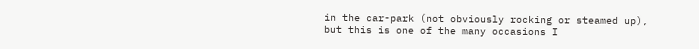in the car-park (not obviously rocking or steamed up), but this is one of the many occasions I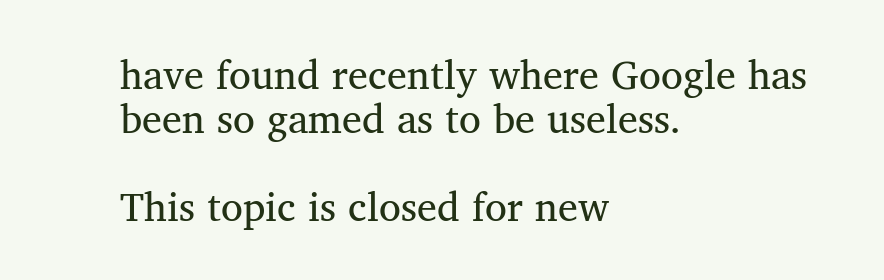have found recently where Google has been so gamed as to be useless.

This topic is closed for new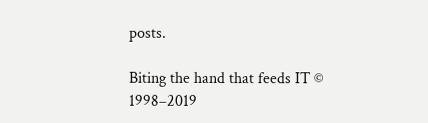posts.

Biting the hand that feeds IT © 1998–2019